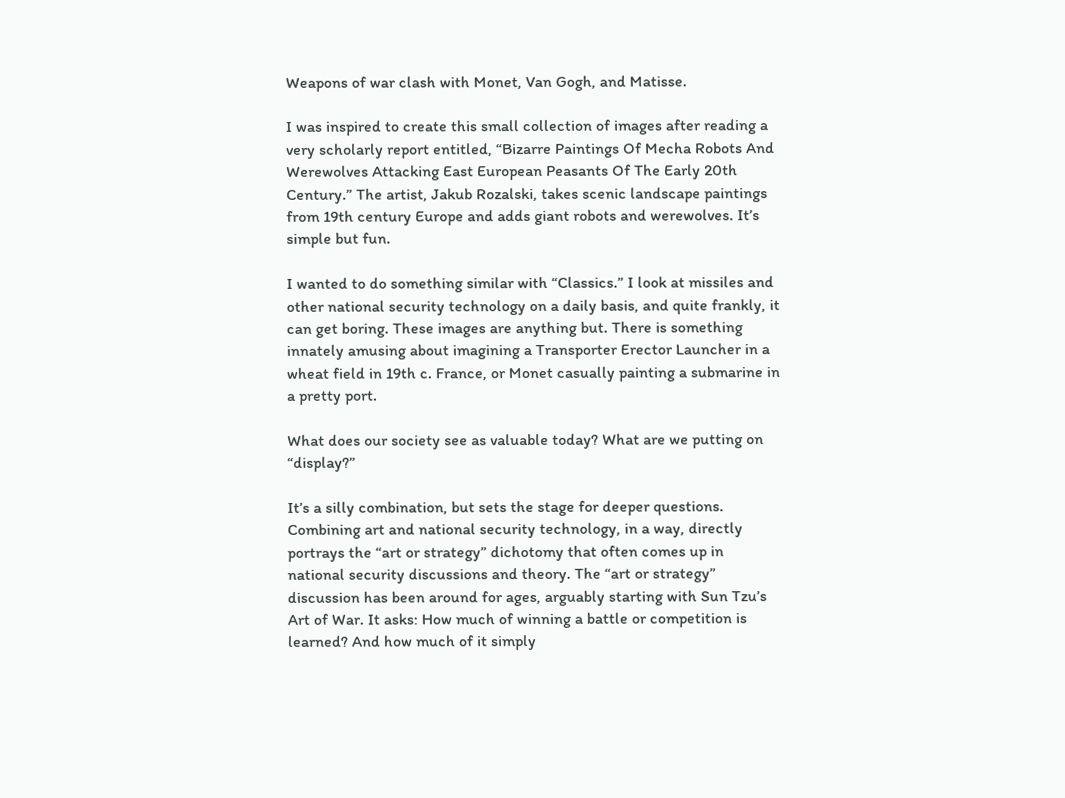Weapons of war clash with Monet, Van Gogh, and Matisse.

I was inspired to create this small collection of images after reading a very scholarly report entitled, “Bizarre Paintings Of Mecha Robots And Werewolves Attacking East European Peasants Of The Early 20th Century.” The artist, Jakub Rozalski, takes scenic landscape paintings from 19th century Europe and adds giant robots and werewolves. It’s simple but fun.

I wanted to do something similar with “Classics.” I look at missiles and other national security technology on a daily basis, and quite frankly, it can get boring. These images are anything but. There is something innately amusing about imagining a Transporter Erector Launcher in a wheat field in 19th c. France, or Monet casually painting a submarine in a pretty port.

What does our society see as valuable today? What are we putting on “display?”

It’s a silly combination, but sets the stage for deeper questions. Combining art and national security technology, in a way, directly portrays the “art or strategy” dichotomy that often comes up in national security discussions and theory. The “art or strategy” discussion has been around for ages, arguably starting with Sun Tzu’s Art of War. It asks: How much of winning a battle or competition is learned? And how much of it simply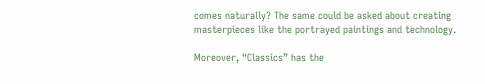comes naturally? The same could be asked about creating masterpieces like the portrayed paintings and technology.

Moreover, “Classics” has the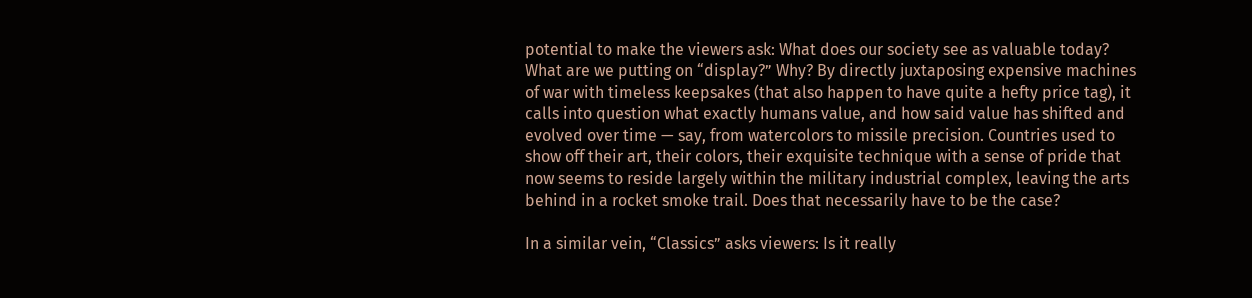potential to make the viewers ask: What does our society see as valuable today? What are we putting on “display?” Why? By directly juxtaposing expensive machines of war with timeless keepsakes (that also happen to have quite a hefty price tag), it calls into question what exactly humans value, and how said value has shifted and evolved over time — say, from watercolors to missile precision. Countries used to show off their art, their colors, their exquisite technique with a sense of pride that now seems to reside largely within the military industrial complex, leaving the arts behind in a rocket smoke trail. Does that necessarily have to be the case?

In a similar vein, “Classics” asks viewers: Is it really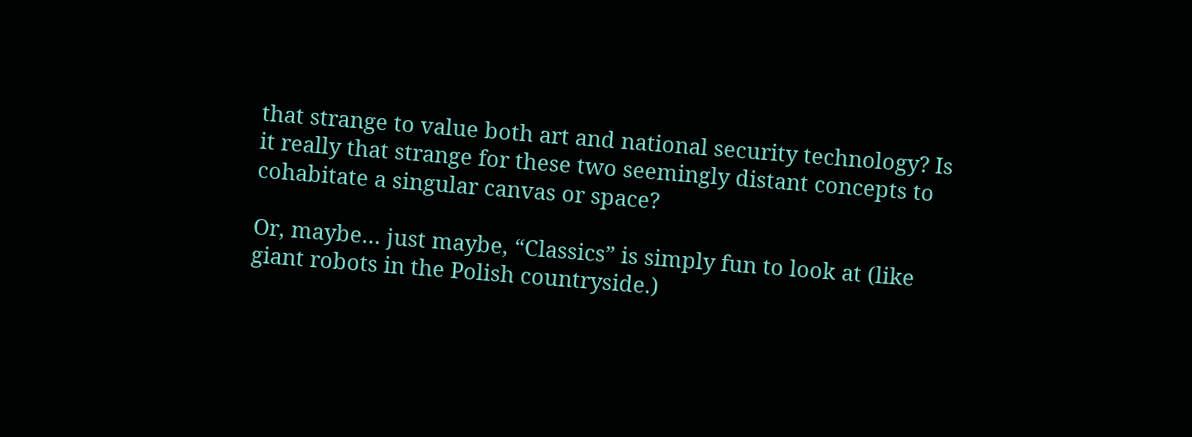that strange to value both art and national security technology? Is it really that strange for these two seemingly distant concepts to cohabitate a singular canvas or space?

Or, maybe… just maybe, “Classics” is simply fun to look at (like giant robots in the Polish countryside.)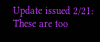Update issued 2/21: These are too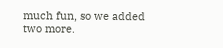much fun, so we added two more.